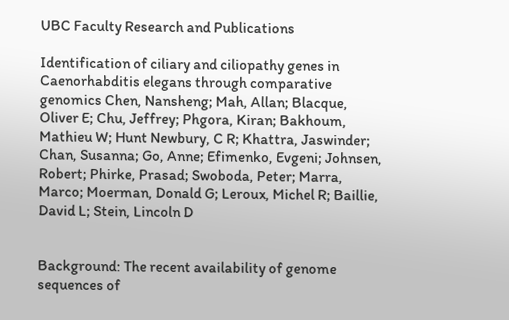UBC Faculty Research and Publications

Identification of ciliary and ciliopathy genes in Caenorhabditis elegans through comparative genomics Chen, Nansheng; Mah, Allan; Blacque, Oliver E; Chu, Jeffrey; Phgora, Kiran; Bakhoum, Mathieu W; Hunt Newbury, C R; Khattra, Jaswinder; Chan, Susanna; Go, Anne; Efimenko, Evgeni; Johnsen, Robert; Phirke, Prasad; Swoboda, Peter; Marra, Marco; Moerman, Donald G; Leroux, Michel R; Baillie, David L; Stein, Lincoln D


Background: The recent availability of genome sequences of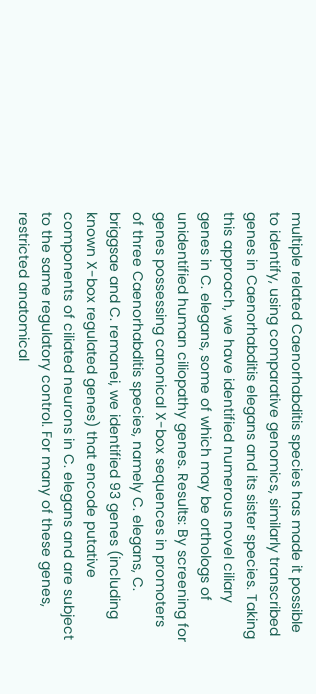multiple related Caenorhabditis species has made it possible to identify, using comparative genomics, similarly transcribed genes in Caenorhabditis elegans and its sister species. Taking this approach, we have identified numerous novel ciliary genes in C. elegans, some of which may be orthologs of unidentified human ciliopathy genes. Results: By screening for genes possessing canonical X-box sequences in promoters of three Caenorhabditis species, namely C. elegans, C. briggsae and C. remanei, we identified 93 genes (including known X-box regulated genes) that encode putative components of ciliated neurons in C. elegans and are subject to the same regulatory control. For many of these genes, restricted anatomical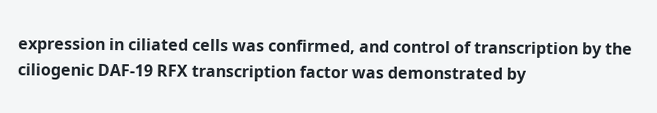expression in ciliated cells was confirmed, and control of transcription by the ciliogenic DAF-19 RFX transcription factor was demonstrated by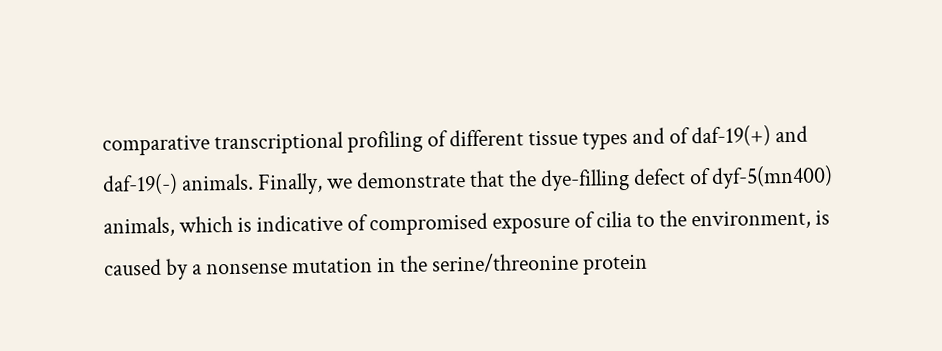comparative transcriptional profiling of different tissue types and of daf-19(+) and daf-19(-) animals. Finally, we demonstrate that the dye-filling defect of dyf-5(mn400) animals, which is indicative of compromised exposure of cilia to the environment, is caused by a nonsense mutation in the serine/threonine protein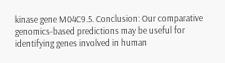kinase gene M04C9.5. Conclusion: Our comparative genomics-based predictions may be useful for identifying genes involved in human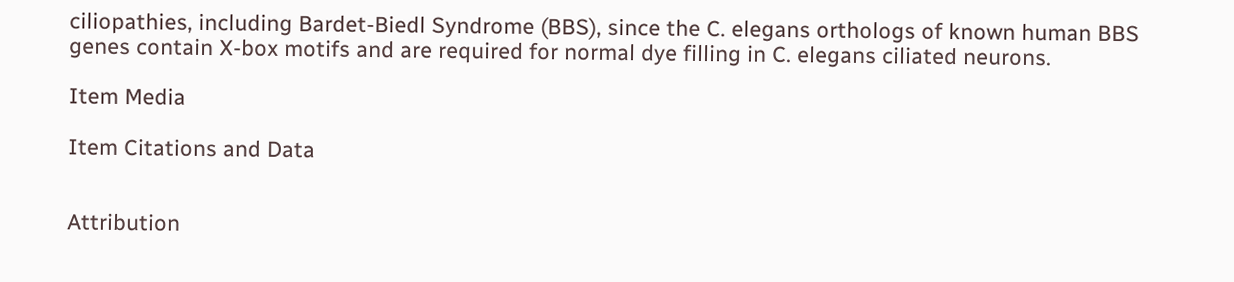ciliopathies, including Bardet-Biedl Syndrome (BBS), since the C. elegans orthologs of known human BBS genes contain X-box motifs and are required for normal dye filling in C. elegans ciliated neurons.

Item Media

Item Citations and Data


Attribution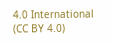4.0 International (CC BY 4.0)